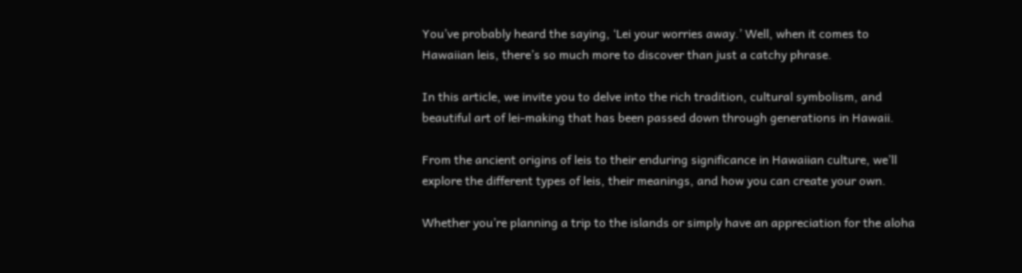You’ve probably heard the saying, ‘Lei your worries away.’ Well, when it comes to Hawaiian leis, there’s so much more to discover than just a catchy phrase.

In this article, we invite you to delve into the rich tradition, cultural symbolism, and beautiful art of lei-making that has been passed down through generations in Hawaii.

From the ancient origins of leis to their enduring significance in Hawaiian culture, we’ll explore the different types of leis, their meanings, and how you can create your own.

Whether you’re planning a trip to the islands or simply have an appreciation for the aloha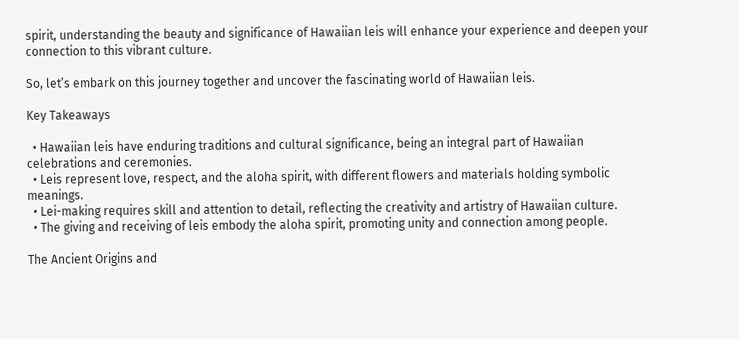spirit, understanding the beauty and significance of Hawaiian leis will enhance your experience and deepen your connection to this vibrant culture.

So, let’s embark on this journey together and uncover the fascinating world of Hawaiian leis.

Key Takeaways

  • Hawaiian leis have enduring traditions and cultural significance, being an integral part of Hawaiian celebrations and ceremonies.
  • Leis represent love, respect, and the aloha spirit, with different flowers and materials holding symbolic meanings.
  • Lei-making requires skill and attention to detail, reflecting the creativity and artistry of Hawaiian culture.
  • The giving and receiving of leis embody the aloha spirit, promoting unity and connection among people.

The Ancient Origins and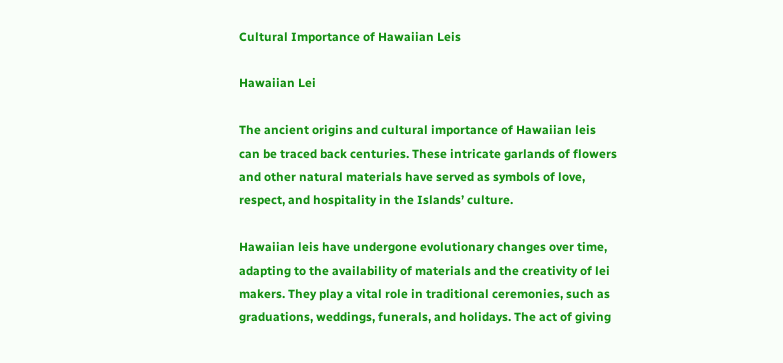Cultural Importance of Hawaiian Leis

Hawaiian Lei

The ancient origins and cultural importance of Hawaiian leis can be traced back centuries. These intricate garlands of flowers and other natural materials have served as symbols of love, respect, and hospitality in the Islands’ culture.

Hawaiian leis have undergone evolutionary changes over time, adapting to the availability of materials and the creativity of lei makers. They play a vital role in traditional ceremonies, such as graduations, weddings, funerals, and holidays. The act of giving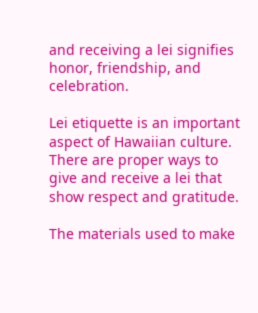and receiving a lei signifies honor, friendship, and celebration.

Lei etiquette is an important aspect of Hawaiian culture. There are proper ways to give and receive a lei that show respect and gratitude.

The materials used to make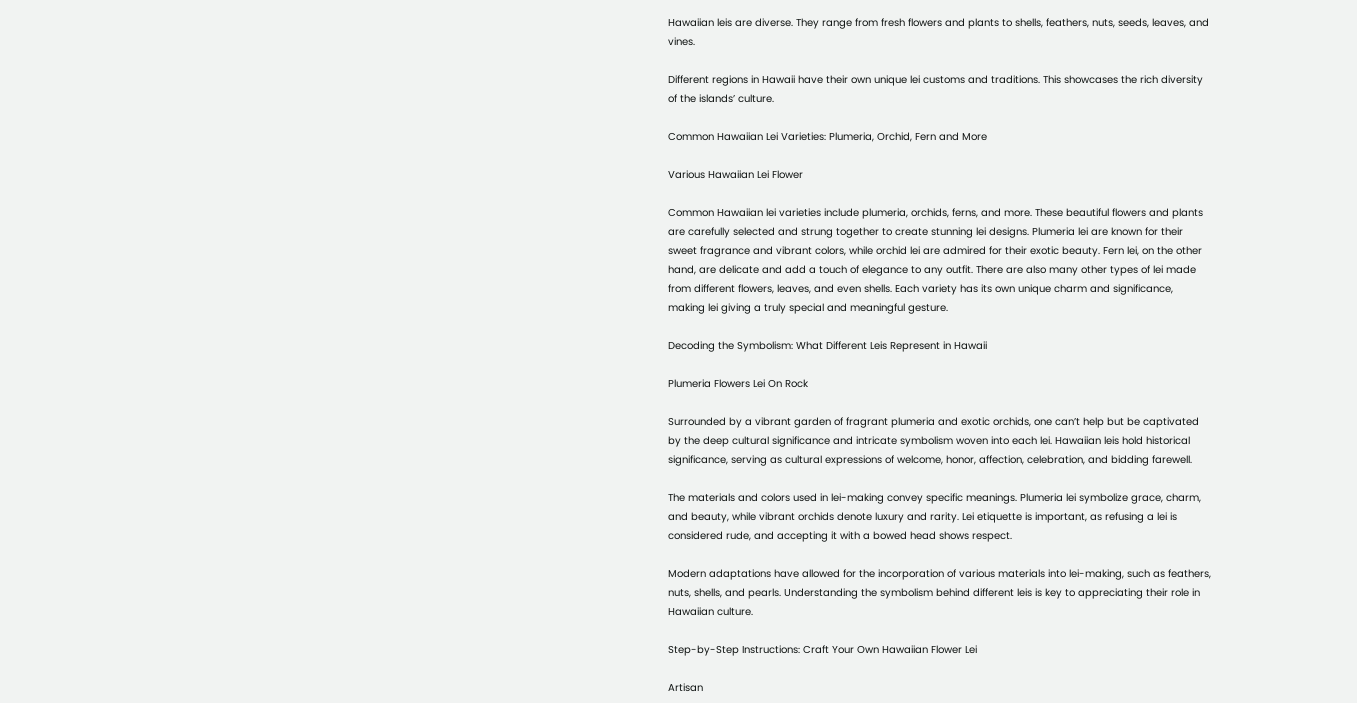Hawaiian leis are diverse. They range from fresh flowers and plants to shells, feathers, nuts, seeds, leaves, and vines.

Different regions in Hawaii have their own unique lei customs and traditions. This showcases the rich diversity of the islands’ culture.

Common Hawaiian Lei Varieties: Plumeria, Orchid, Fern and More

Various Hawaiian Lei Flower

Common Hawaiian lei varieties include plumeria, orchids, ferns, and more. These beautiful flowers and plants are carefully selected and strung together to create stunning lei designs. Plumeria lei are known for their sweet fragrance and vibrant colors, while orchid lei are admired for their exotic beauty. Fern lei, on the other hand, are delicate and add a touch of elegance to any outfit. There are also many other types of lei made from different flowers, leaves, and even shells. Each variety has its own unique charm and significance, making lei giving a truly special and meaningful gesture.

Decoding the Symbolism: What Different Leis Represent in Hawaii

Plumeria Flowers Lei On Rock

Surrounded by a vibrant garden of fragrant plumeria and exotic orchids, one can’t help but be captivated by the deep cultural significance and intricate symbolism woven into each lei. Hawaiian leis hold historical significance, serving as cultural expressions of welcome, honor, affection, celebration, and bidding farewell.

The materials and colors used in lei-making convey specific meanings. Plumeria lei symbolize grace, charm, and beauty, while vibrant orchids denote luxury and rarity. Lei etiquette is important, as refusing a lei is considered rude, and accepting it with a bowed head shows respect.

Modern adaptations have allowed for the incorporation of various materials into lei-making, such as feathers, nuts, shells, and pearls. Understanding the symbolism behind different leis is key to appreciating their role in Hawaiian culture.

Step-by-Step Instructions: Craft Your Own Hawaiian Flower Lei

Artisan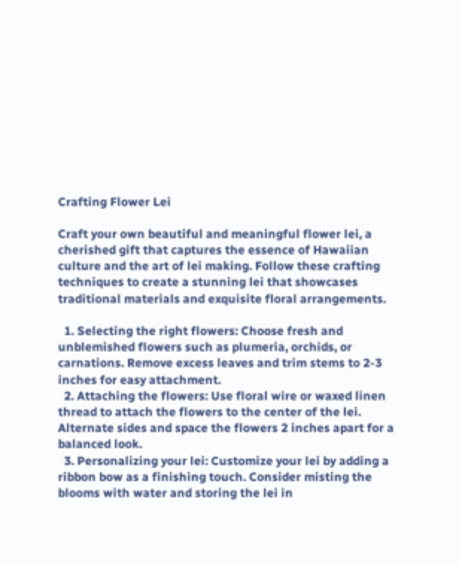Crafting Flower Lei

Craft your own beautiful and meaningful flower lei, a cherished gift that captures the essence of Hawaiian culture and the art of lei making. Follow these crafting techniques to create a stunning lei that showcases traditional materials and exquisite floral arrangements.

  1. Selecting the right flowers: Choose fresh and unblemished flowers such as plumeria, orchids, or carnations. Remove excess leaves and trim stems to 2-3 inches for easy attachment.
  2. Attaching the flowers: Use floral wire or waxed linen thread to attach the flowers to the center of the lei. Alternate sides and space the flowers 2 inches apart for a balanced look.
  3. Personalizing your lei: Customize your lei by adding a ribbon bow as a finishing touch. Consider misting the blooms with water and storing the lei in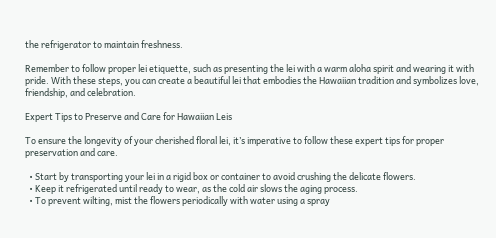the refrigerator to maintain freshness.

Remember to follow proper lei etiquette, such as presenting the lei with a warm aloha spirit and wearing it with pride. With these steps, you can create a beautiful lei that embodies the Hawaiian tradition and symbolizes love, friendship, and celebration.

Expert Tips to Preserve and Care for Hawaiian Leis

To ensure the longevity of your cherished floral lei, it’s imperative to follow these expert tips for proper preservation and care.

  • Start by transporting your lei in a rigid box or container to avoid crushing the delicate flowers.
  • Keep it refrigerated until ready to wear, as the cold air slows the aging process.
  • To prevent wilting, mist the flowers periodically with water using a spray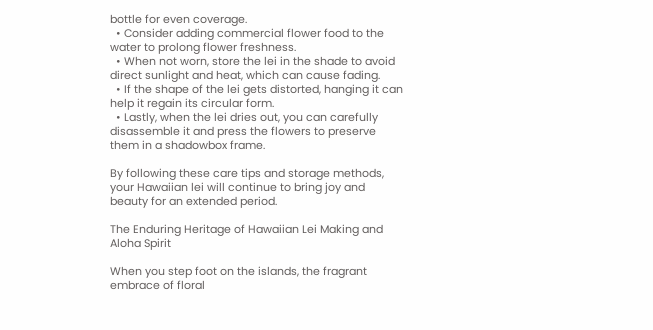bottle for even coverage.
  • Consider adding commercial flower food to the water to prolong flower freshness.
  • When not worn, store the lei in the shade to avoid direct sunlight and heat, which can cause fading.
  • If the shape of the lei gets distorted, hanging it can help it regain its circular form.
  • Lastly, when the lei dries out, you can carefully disassemble it and press the flowers to preserve them in a shadowbox frame.

By following these care tips and storage methods, your Hawaiian lei will continue to bring joy and beauty for an extended period.

The Enduring Heritage of Hawaiian Lei Making and Aloha Spirit

When you step foot on the islands, the fragrant embrace of floral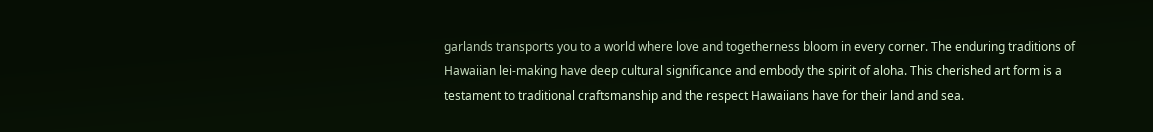garlands transports you to a world where love and togetherness bloom in every corner. The enduring traditions of Hawaiian lei-making have deep cultural significance and embody the spirit of aloha. This cherished art form is a testament to traditional craftsmanship and the respect Hawaiians have for their land and sea.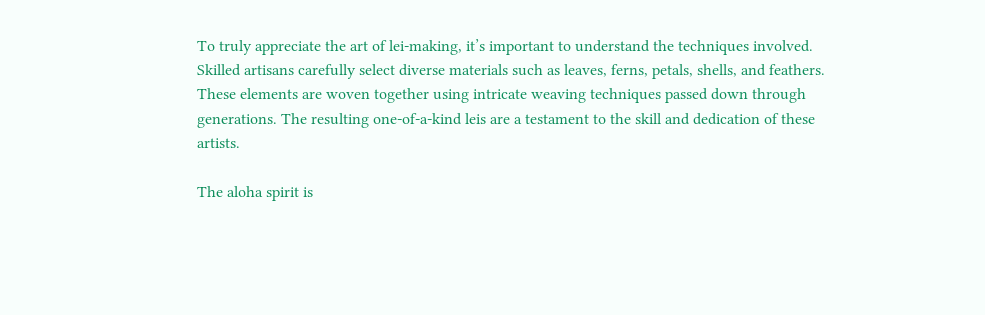To truly appreciate the art of lei-making, it’s important to understand the techniques involved. Skilled artisans carefully select diverse materials such as leaves, ferns, petals, shells, and feathers. These elements are woven together using intricate weaving techniques passed down through generations. The resulting one-of-a-kind leis are a testament to the skill and dedication of these artists.

The aloha spirit is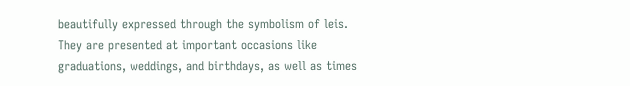beautifully expressed through the symbolism of leis. They are presented at important occasions like graduations, weddings, and birthdays, as well as times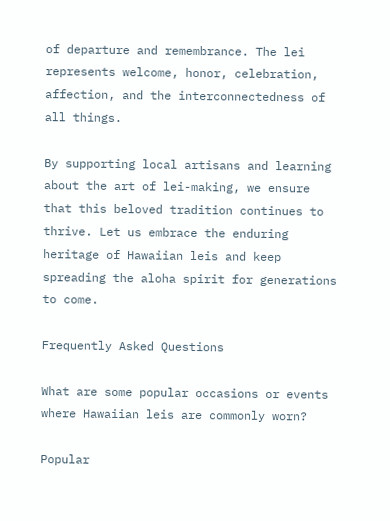of departure and remembrance. The lei represents welcome, honor, celebration, affection, and the interconnectedness of all things.

By supporting local artisans and learning about the art of lei-making, we ensure that this beloved tradition continues to thrive. Let us embrace the enduring heritage of Hawaiian leis and keep spreading the aloha spirit for generations to come.

Frequently Asked Questions

What are some popular occasions or events where Hawaiian leis are commonly worn?

Popular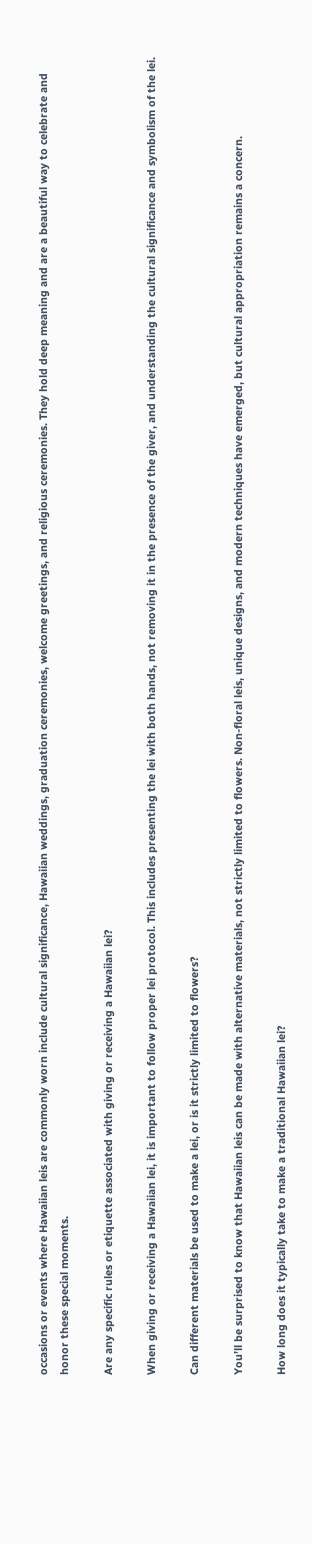occasions or events where Hawaiian leis are commonly worn include cultural significance, Hawaiian weddings, graduation ceremonies, welcome greetings, and religious ceremonies. They hold deep meaning and are a beautiful way to celebrate and honor these special moments.

Are any specific rules or etiquette associated with giving or receiving a Hawaiian lei?

When giving or receiving a Hawaiian lei, it is important to follow proper lei protocol. This includes presenting the lei with both hands, not removing it in the presence of the giver, and understanding the cultural significance and symbolism of the lei.

Can different materials be used to make a lei, or is it strictly limited to flowers?

You’ll be surprised to know that Hawaiian leis can be made with alternative materials, not strictly limited to flowers. Non-floral leis, unique designs, and modern techniques have emerged, but cultural appropriation remains a concern.

How long does it typically take to make a traditional Hawaiian lei?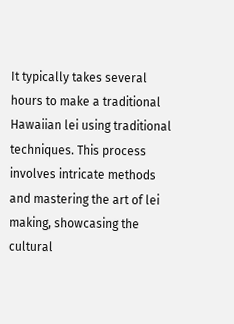It typically takes several hours to make a traditional Hawaiian lei using traditional techniques. This process involves intricate methods and mastering the art of lei making, showcasing the cultural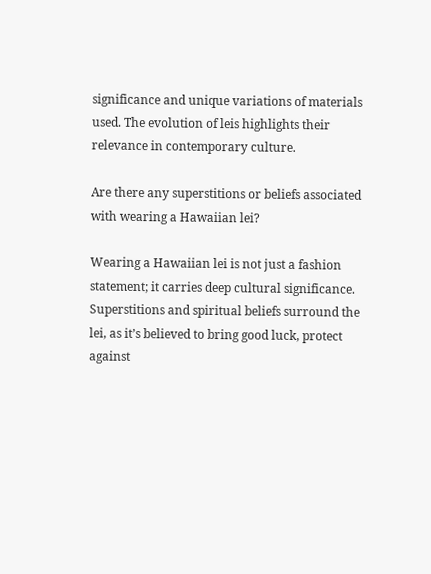significance and unique variations of materials used. The evolution of leis highlights their relevance in contemporary culture.

Are there any superstitions or beliefs associated with wearing a Hawaiian lei?

Wearing a Hawaiian lei is not just a fashion statement; it carries deep cultural significance. Superstitions and spiritual beliefs surround the lei, as it’s believed to bring good luck, protect against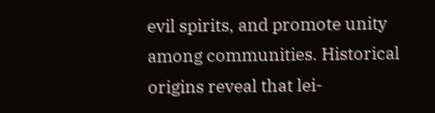evil spirits, and promote unity among communities. Historical origins reveal that lei-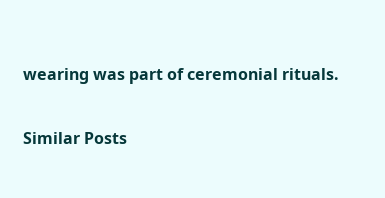wearing was part of ceremonial rituals.

Similar Posts